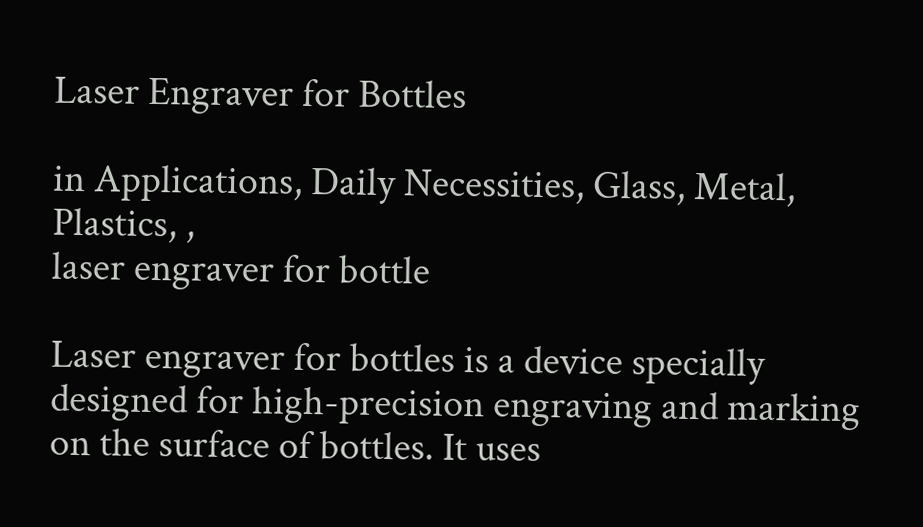Laser Engraver for Bottles

in Applications, Daily Necessities, Glass, Metal, Plastics, ,
laser engraver for bottle

Laser engraver for bottles is a device specially designed for high-precision engraving and marking on the surface of bottles. It uses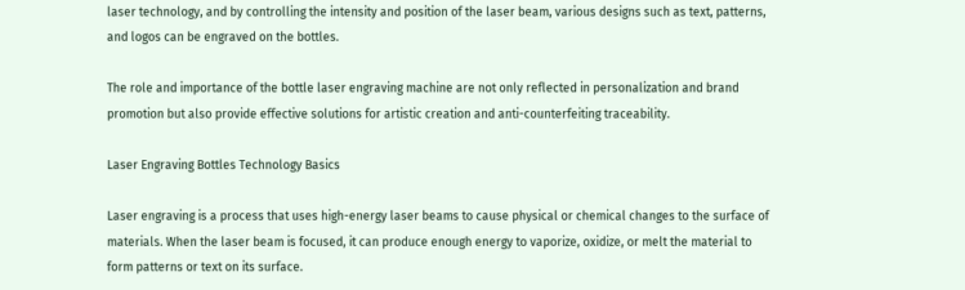laser technology, and by controlling the intensity and position of the laser beam, various designs such as text, patterns, and logos can be engraved on the bottles.

The role and importance of the bottle laser engraving machine are not only reflected in personalization and brand promotion but also provide effective solutions for artistic creation and anti-counterfeiting traceability.

Laser Engraving Bottles Technology Basics

Laser engraving is a process that uses high-energy laser beams to cause physical or chemical changes to the surface of materials. When the laser beam is focused, it can produce enough energy to vaporize, oxidize, or melt the material to form patterns or text on its surface.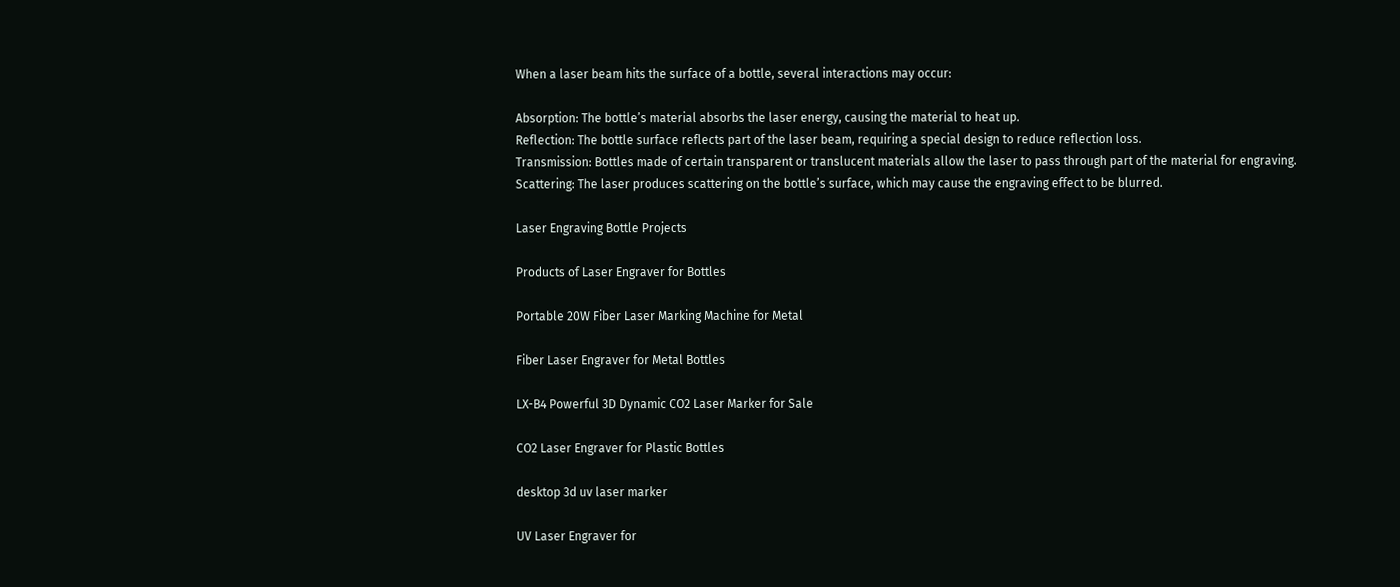When a laser beam hits the surface of a bottle, several interactions may occur:

Absorption: The bottle’s material absorbs the laser energy, causing the material to heat up.
Reflection: The bottle surface reflects part of the laser beam, requiring a special design to reduce reflection loss.
Transmission: Bottles made of certain transparent or translucent materials allow the laser to pass through part of the material for engraving.
Scattering: The laser produces scattering on the bottle’s surface, which may cause the engraving effect to be blurred.

Laser Engraving Bottle Projects

Products of Laser Engraver for Bottles

Portable 20W Fiber Laser Marking Machine for Metal

Fiber Laser Engraver for Metal Bottles

LX-B4 Powerful 3D Dynamic CO2 Laser Marker for Sale

CO2 Laser Engraver for Plastic Bottles

desktop 3d uv laser marker

UV Laser Engraver for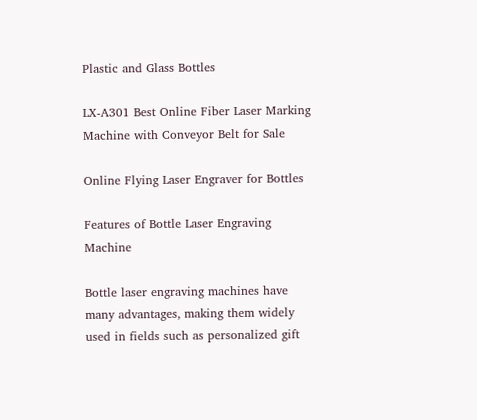Plastic and Glass Bottles

LX-A301 Best Online Fiber Laser Marking Machine with Conveyor Belt for Sale

Online Flying Laser Engraver for Bottles

Features of Bottle Laser Engraving Machine

Bottle laser engraving machines have many advantages, making them widely used in fields such as personalized gift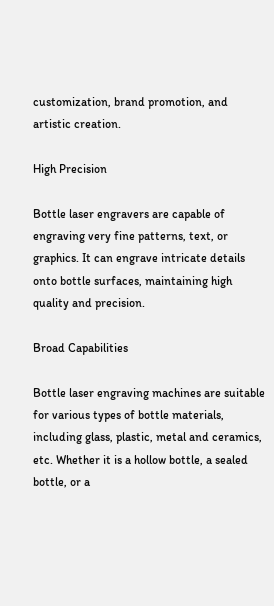customization, brand promotion, and artistic creation.

High Precision

Bottle laser engravers are capable of engraving very fine patterns, text, or graphics. It can engrave intricate details onto bottle surfaces, maintaining high quality and precision.

Broad Capabilities

Bottle laser engraving machines are suitable for various types of bottle materials, including glass, plastic, metal and ceramics, etc. Whether it is a hollow bottle, a sealed bottle, or a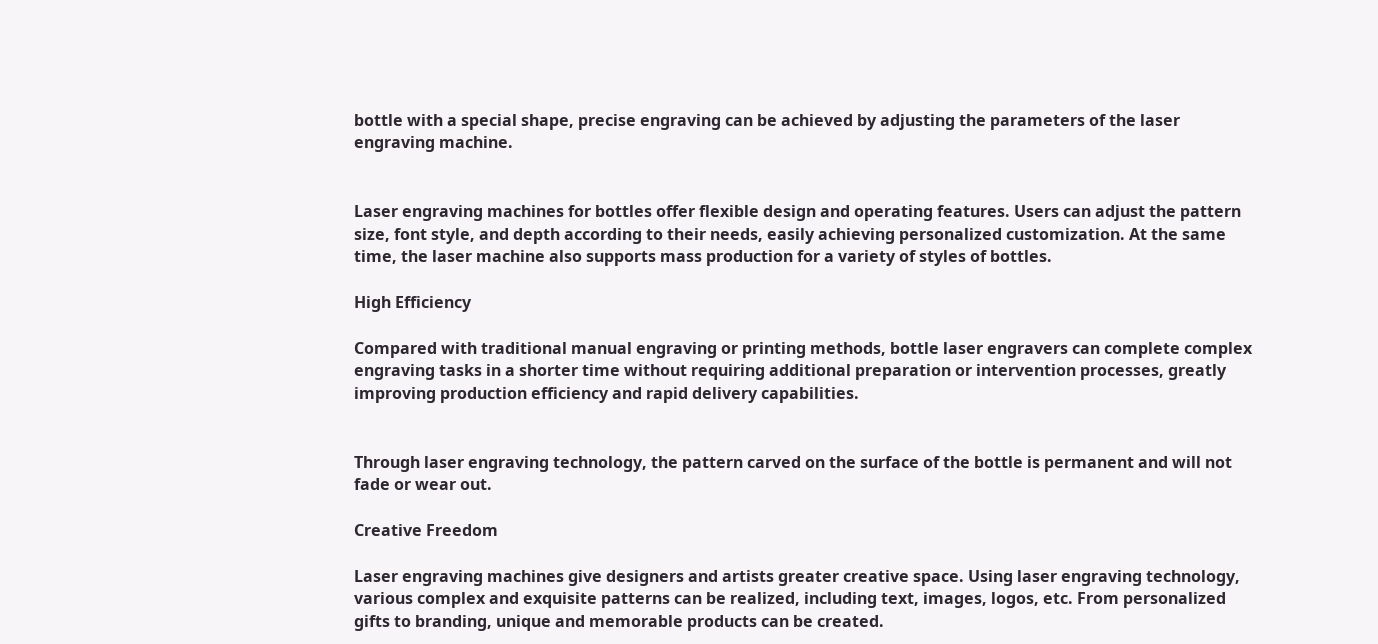bottle with a special shape, precise engraving can be achieved by adjusting the parameters of the laser engraving machine.


Laser engraving machines for bottles offer flexible design and operating features. Users can adjust the pattern size, font style, and depth according to their needs, easily achieving personalized customization. At the same time, the laser machine also supports mass production for a variety of styles of bottles.

High Efficiency

Compared with traditional manual engraving or printing methods, bottle laser engravers can complete complex engraving tasks in a shorter time without requiring additional preparation or intervention processes, greatly improving production efficiency and rapid delivery capabilities.


Through laser engraving technology, the pattern carved on the surface of the bottle is permanent and will not fade or wear out.

Creative Freedom

Laser engraving machines give designers and artists greater creative space. Using laser engraving technology, various complex and exquisite patterns can be realized, including text, images, logos, etc. From personalized gifts to branding, unique and memorable products can be created.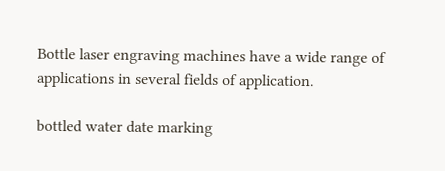Bottle laser engraving machines have a wide range of applications in several fields of application.

bottled water date marking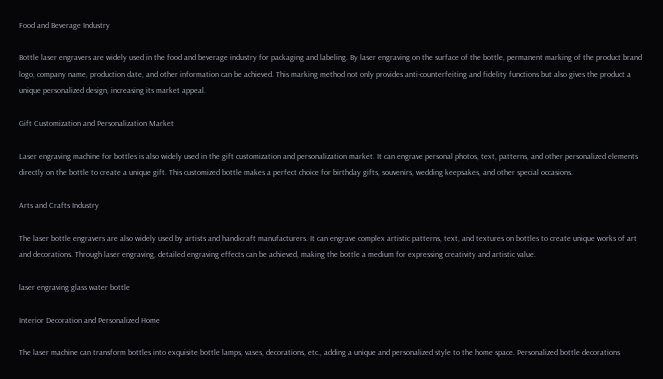Food and Beverage Industry

Bottle laser engravers are widely used in the food and beverage industry for packaging and labeling. By laser engraving on the surface of the bottle, permanent marking of the product brand logo, company name, production date, and other information can be achieved. This marking method not only provides anti-counterfeiting and fidelity functions but also gives the product a unique personalized design, increasing its market appeal.

Gift Customization and Personalization Market

Laser engraving machine for bottles is also widely used in the gift customization and personalization market. It can engrave personal photos, text, patterns, and other personalized elements directly on the bottle to create a unique gift. This customized bottle makes a perfect choice for birthday gifts, souvenirs, wedding keepsakes, and other special occasions.

Arts and Crafts Industry

The laser bottle engravers are also widely used by artists and handicraft manufacturers. It can engrave complex artistic patterns, text, and textures on bottles to create unique works of art and decorations. Through laser engraving, detailed engraving effects can be achieved, making the bottle a medium for expressing creativity and artistic value.

laser engraving glass water bottle

Interior Decoration and Personalized Home

The laser machine can transform bottles into exquisite bottle lamps, vases, decorations, etc., adding a unique and personalized style to the home space. Personalized bottle decorations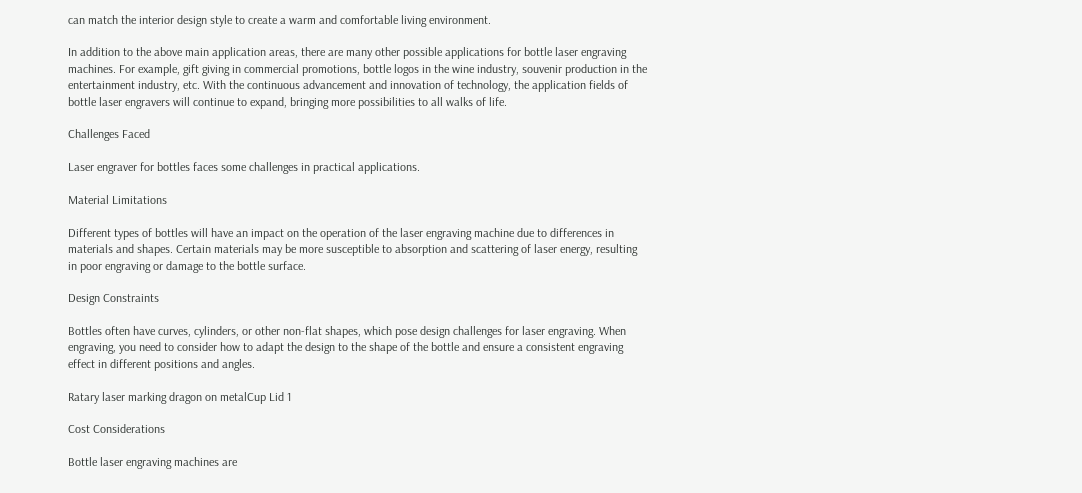can match the interior design style to create a warm and comfortable living environment.

In addition to the above main application areas, there are many other possible applications for bottle laser engraving machines. For example, gift giving in commercial promotions, bottle logos in the wine industry, souvenir production in the entertainment industry, etc. With the continuous advancement and innovation of technology, the application fields of bottle laser engravers will continue to expand, bringing more possibilities to all walks of life.

Challenges Faced

Laser engraver for bottles faces some challenges in practical applications.

Material Limitations

Different types of bottles will have an impact on the operation of the laser engraving machine due to differences in materials and shapes. Certain materials may be more susceptible to absorption and scattering of laser energy, resulting in poor engraving or damage to the bottle surface.

Design Constraints

Bottles often have curves, cylinders, or other non-flat shapes, which pose design challenges for laser engraving. When engraving, you need to consider how to adapt the design to the shape of the bottle and ensure a consistent engraving effect in different positions and angles.

Ratary laser marking dragon on metalCup Lid 1

Cost Considerations

Bottle laser engraving machines are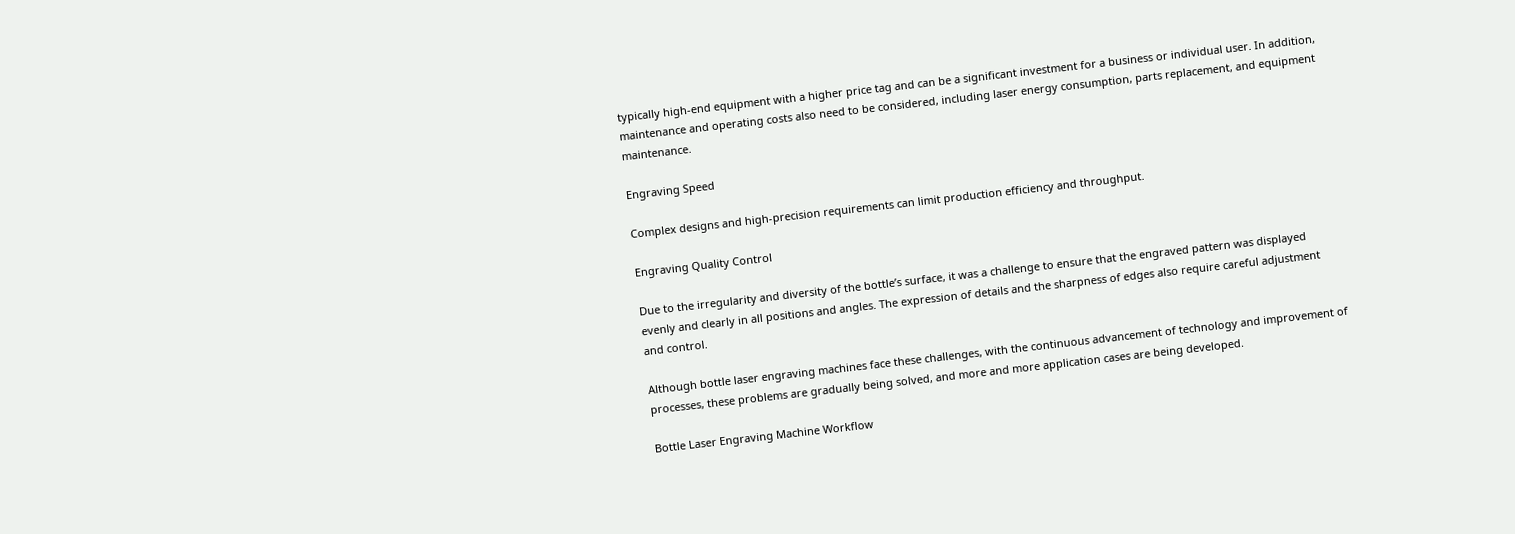typically high-end equipment with a higher price tag and can be a significant investment for a business or individual user. In addition, maintenance and operating costs also need to be considered, including laser energy consumption, parts replacement, and equipment maintenance.

Engraving Speed

Complex designs and high-precision requirements can limit production efficiency and throughput.

Engraving Quality Control

Due to the irregularity and diversity of the bottle’s surface, it was a challenge to ensure that the engraved pattern was displayed evenly and clearly in all positions and angles. The expression of details and the sharpness of edges also require careful adjustment and control.

Although bottle laser engraving machines face these challenges, with the continuous advancement of technology and improvement of processes, these problems are gradually being solved, and more and more application cases are being developed.

Bottle Laser Engraving Machine Workflow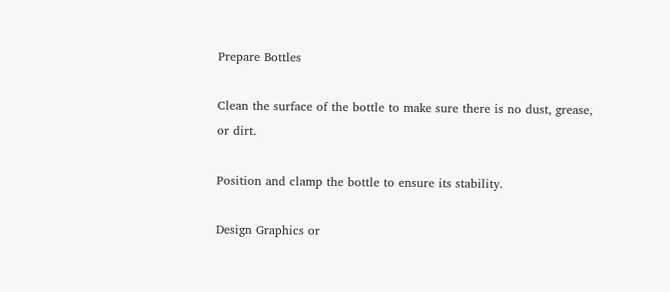Prepare Bottles

Clean the surface of the bottle to make sure there is no dust, grease, or dirt.

Position and clamp the bottle to ensure its stability.

Design Graphics or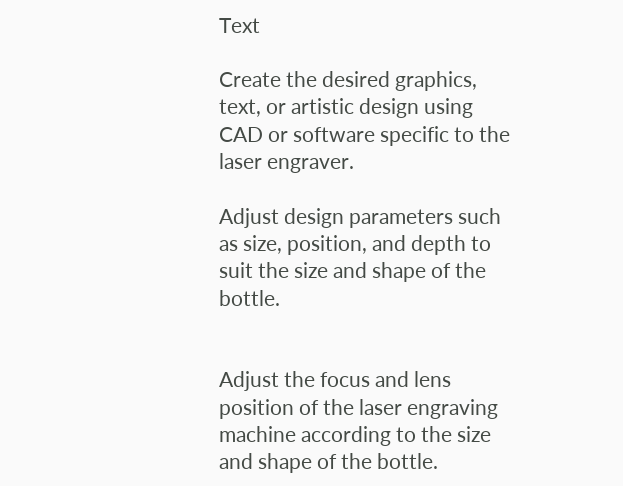Text

Create the desired graphics, text, or artistic design using CAD or software specific to the laser engraver.

Adjust design parameters such as size, position, and depth to suit the size and shape of the bottle.


Adjust the focus and lens position of the laser engraving machine according to the size and shape of the bottle.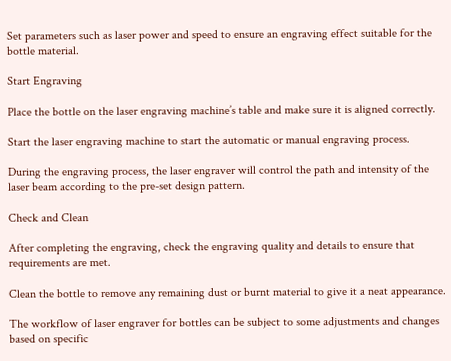Set parameters such as laser power and speed to ensure an engraving effect suitable for the bottle material.

Start Engraving

Place the bottle on the laser engraving machine’s table and make sure it is aligned correctly.

Start the laser engraving machine to start the automatic or manual engraving process.

During the engraving process, the laser engraver will control the path and intensity of the laser beam according to the pre-set design pattern.

Check and Clean

After completing the engraving, check the engraving quality and details to ensure that requirements are met.

Clean the bottle to remove any remaining dust or burnt material to give it a neat appearance.

The workflow of laser engraver for bottles can be subject to some adjustments and changes based on specific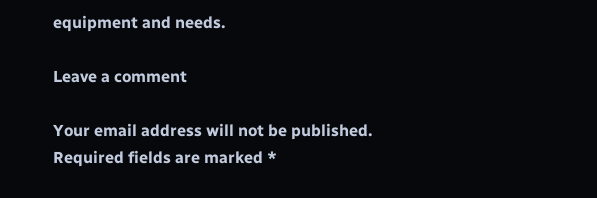equipment and needs.

Leave a comment

Your email address will not be published. Required fields are marked *